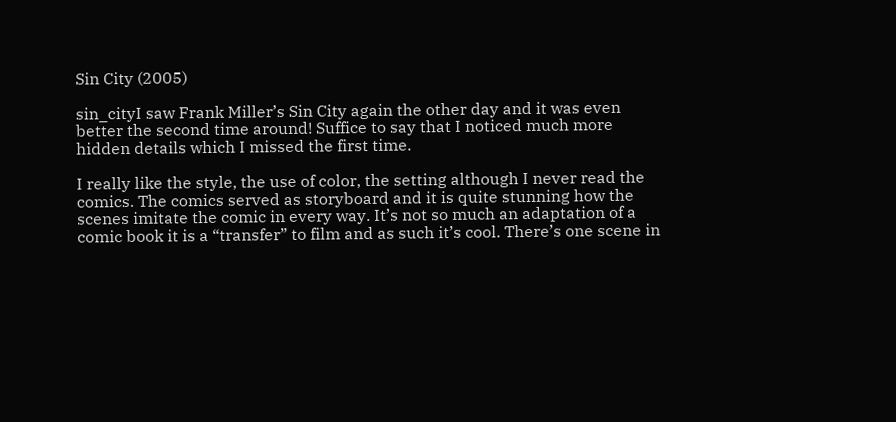Sin City (2005)

sin_cityI saw Frank Miller’s Sin City again the other day and it was even better the second time around! Suffice to say that I noticed much more hidden details which I missed the first time.

I really like the style, the use of color, the setting although I never read the comics. The comics served as storyboard and it is quite stunning how the scenes imitate the comic in every way. It’s not so much an adaptation of a comic book it is a “transfer” to film and as such it’s cool. There’s one scene in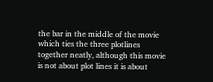the bar in the middle of the movie which ties the three plotlines together neatly, although this movie is not about plot lines it is about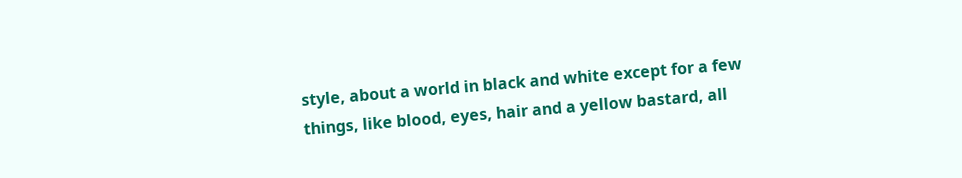style, about a world in black and white except for a few things, like blood, eyes, hair and a yellow bastard, all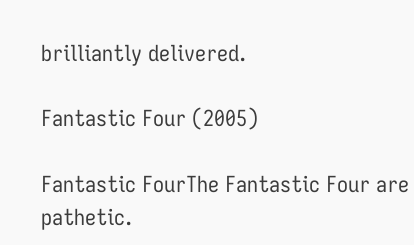brilliantly delivered.

Fantastic Four (2005)

Fantastic FourThe Fantastic Four are pathetic.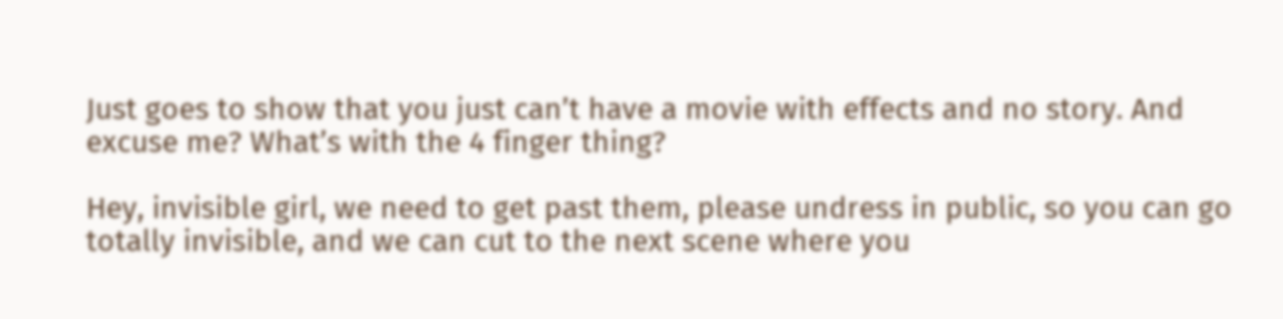Just goes to show that you just can’t have a movie with effects and no story. And excuse me? What’s with the 4 finger thing?

Hey, invisible girl, we need to get past them, please undress in public, so you can go totally invisible, and we can cut to the next scene where you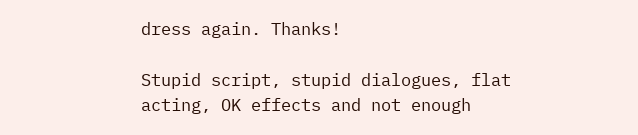dress again. Thanks!

Stupid script, stupid dialogues, flat acting, OK effects and not enough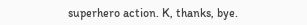superhero action. K, thanks, bye.